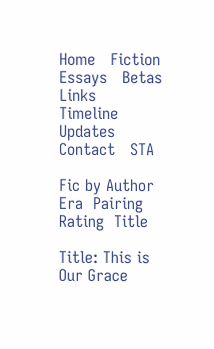Home   Fiction   Essays   Betas   Links   Timeline    Updates    Contact   STA

Fic by Author  Era  Pairing  Rating  Title

Title: This is Our Grace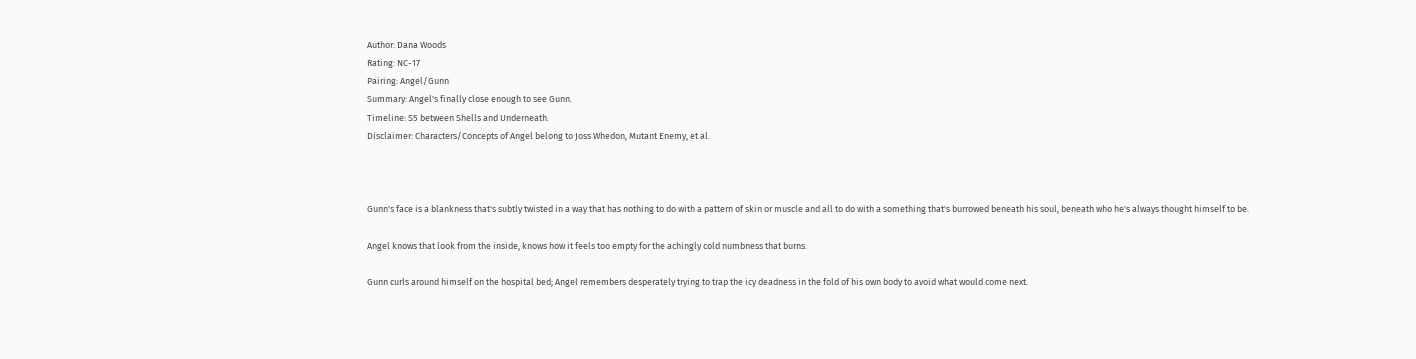Author: Dana Woods
Rating: NC-17
Pairing: Angel/Gunn
Summary: Angel's finally close enough to see Gunn.
Timeline: S5 between Shells and Underneath.
Disclaimer: Characters/Concepts of Angel belong to Joss Whedon, Mutant Enemy, et al.



Gunn's face is a blankness that's subtly twisted in a way that has nothing to do with a pattern of skin or muscle and all to do with a something that's burrowed beneath his soul, beneath who he's always thought himself to be.

Angel knows that look from the inside, knows how it feels too empty for the achingly cold numbness that burns.

Gunn curls around himself on the hospital bed; Angel remembers desperately trying to trap the icy deadness in the fold of his own body to avoid what would come next.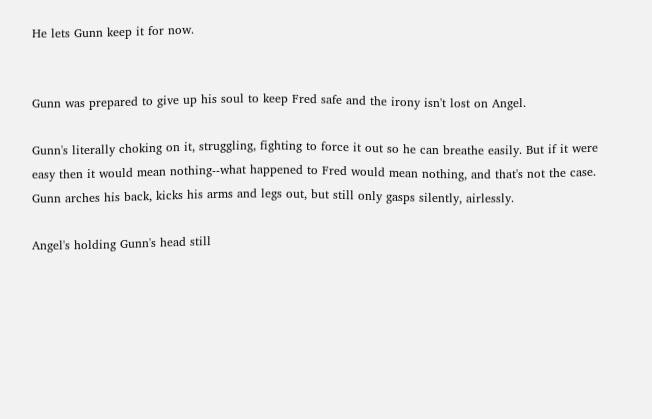He lets Gunn keep it for now.


Gunn was prepared to give up his soul to keep Fred safe and the irony isn't lost on Angel.

Gunn's literally choking on it, struggling, fighting to force it out so he can breathe easily. But if it were easy then it would mean nothing--what happened to Fred would mean nothing, and that's not the case. Gunn arches his back, kicks his arms and legs out, but still only gasps silently, airlessly.

Angel's holding Gunn's head still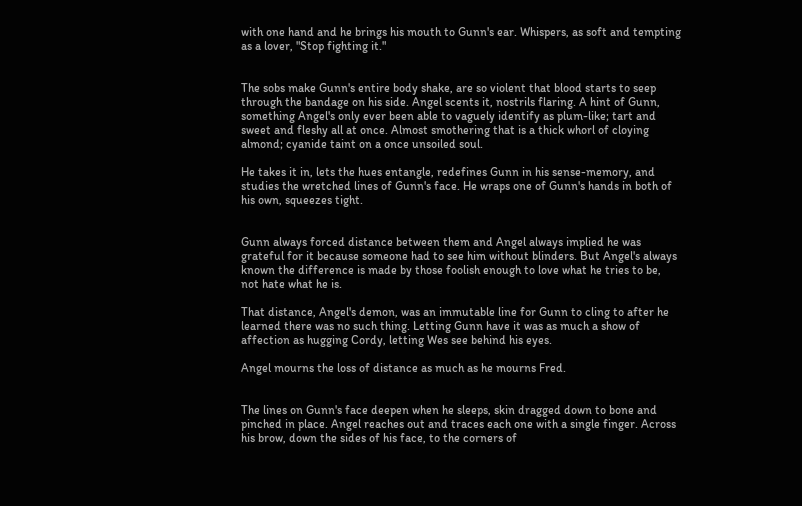with one hand and he brings his mouth to Gunn's ear. Whispers, as soft and tempting as a lover, "Stop fighting it."


The sobs make Gunn's entire body shake, are so violent that blood starts to seep through the bandage on his side. Angel scents it, nostrils flaring. A hint of Gunn, something Angel's only ever been able to vaguely identify as plum-like; tart and sweet and fleshy all at once. Almost smothering that is a thick whorl of cloying almond; cyanide taint on a once unsoiled soul.

He takes it in, lets the hues entangle, redefines Gunn in his sense-memory, and studies the wretched lines of Gunn's face. He wraps one of Gunn's hands in both of his own, squeezes tight.


Gunn always forced distance between them and Angel always implied he was grateful for it because someone had to see him without blinders. But Angel's always known the difference is made by those foolish enough to love what he tries to be, not hate what he is.

That distance, Angel's demon, was an immutable line for Gunn to cling to after he learned there was no such thing. Letting Gunn have it was as much a show of affection as hugging Cordy, letting Wes see behind his eyes.

Angel mourns the loss of distance as much as he mourns Fred.


The lines on Gunn's face deepen when he sleeps, skin dragged down to bone and pinched in place. Angel reaches out and traces each one with a single finger. Across his brow, down the sides of his face, to the corners of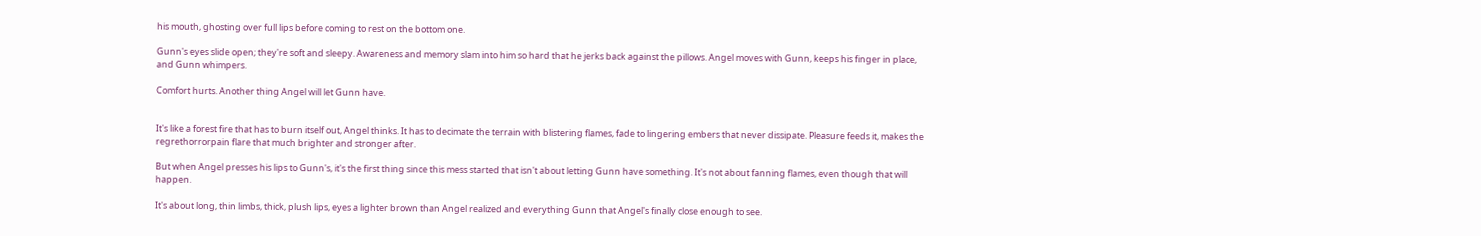his mouth, ghosting over full lips before coming to rest on the bottom one.

Gunn's eyes slide open; they're soft and sleepy. Awareness and memory slam into him so hard that he jerks back against the pillows. Angel moves with Gunn, keeps his finger in place, and Gunn whimpers.

Comfort hurts. Another thing Angel will let Gunn have.


It's like a forest fire that has to burn itself out, Angel thinks. It has to decimate the terrain with blistering flames, fade to lingering embers that never dissipate. Pleasure feeds it, makes the regrethorrorpain flare that much brighter and stronger after.

But when Angel presses his lips to Gunn's, it's the first thing since this mess started that isn't about letting Gunn have something. It's not about fanning flames, even though that will happen.

It's about long, thin limbs, thick, plush lips, eyes a lighter brown than Angel realized and everything Gunn that Angel's finally close enough to see.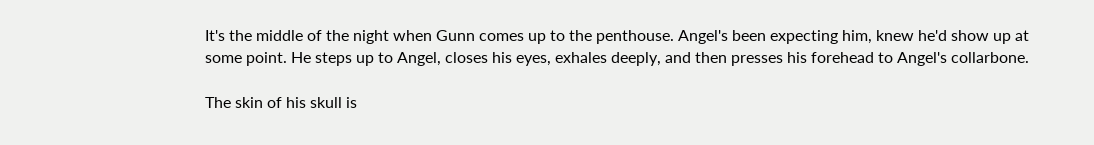It's the middle of the night when Gunn comes up to the penthouse. Angel's been expecting him, knew he'd show up at some point. He steps up to Angel, closes his eyes, exhales deeply, and then presses his forehead to Angel's collarbone.

The skin of his skull is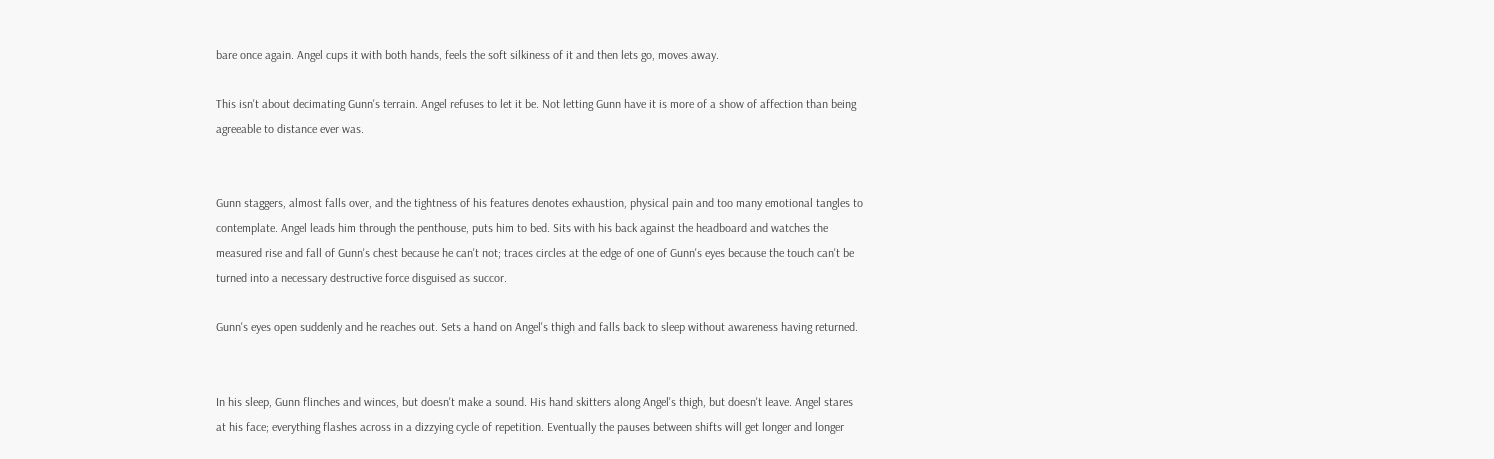bare once again. Angel cups it with both hands, feels the soft silkiness of it and then lets go, moves away.

This isn't about decimating Gunn's terrain. Angel refuses to let it be. Not letting Gunn have it is more of a show of affection than being agreeable to distance ever was.


Gunn staggers, almost falls over, and the tightness of his features denotes exhaustion, physical pain and too many emotional tangles to contemplate. Angel leads him through the penthouse, puts him to bed. Sits with his back against the headboard and watches the measured rise and fall of Gunn's chest because he can't not; traces circles at the edge of one of Gunn's eyes because the touch can't be turned into a necessary destructive force disguised as succor.

Gunn's eyes open suddenly and he reaches out. Sets a hand on Angel's thigh and falls back to sleep without awareness having returned.


In his sleep, Gunn flinches and winces, but doesn't make a sound. His hand skitters along Angel's thigh, but doesn't leave. Angel stares at his face; everything flashes across in a dizzying cycle of repetition. Eventually the pauses between shifts will get longer and longer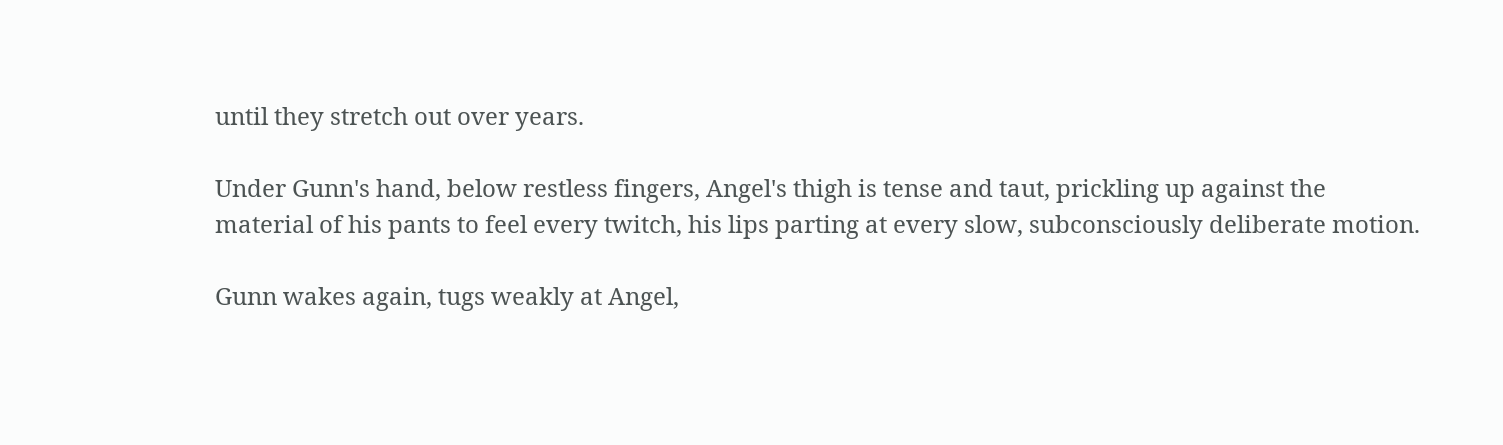until they stretch out over years.

Under Gunn's hand, below restless fingers, Angel's thigh is tense and taut, prickling up against the material of his pants to feel every twitch, his lips parting at every slow, subconsciously deliberate motion.

Gunn wakes again, tugs weakly at Angel,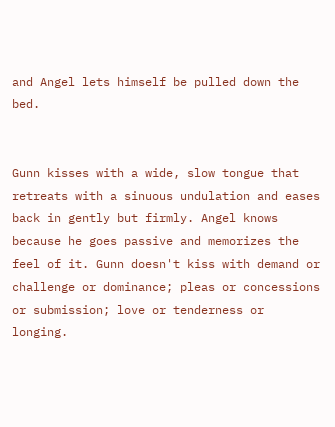and Angel lets himself be pulled down the bed.


Gunn kisses with a wide, slow tongue that retreats with a sinuous undulation and eases back in gently but firmly. Angel knows because he goes passive and memorizes the feel of it. Gunn doesn't kiss with demand or challenge or dominance; pleas or concessions or submission; love or tenderness or longing.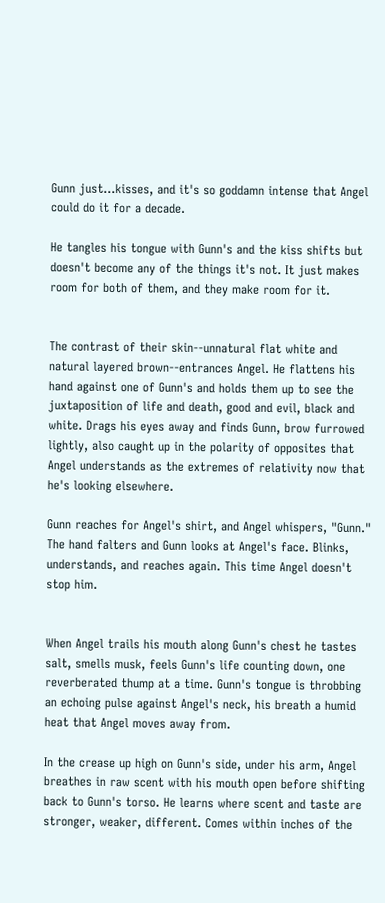Gunn just...kisses, and it's so goddamn intense that Angel could do it for a decade.

He tangles his tongue with Gunn's and the kiss shifts but doesn't become any of the things it's not. It just makes room for both of them, and they make room for it.


The contrast of their skin--unnatural flat white and natural layered brown--entrances Angel. He flattens his hand against one of Gunn's and holds them up to see the juxtaposition of life and death, good and evil, black and white. Drags his eyes away and finds Gunn, brow furrowed lightly, also caught up in the polarity of opposites that Angel understands as the extremes of relativity now that he's looking elsewhere.

Gunn reaches for Angel's shirt, and Angel whispers, "Gunn." The hand falters and Gunn looks at Angel's face. Blinks, understands, and reaches again. This time Angel doesn't stop him.


When Angel trails his mouth along Gunn's chest he tastes salt, smells musk, feels Gunn's life counting down, one reverberated thump at a time. Gunn's tongue is throbbing an echoing pulse against Angel's neck, his breath a humid heat that Angel moves away from.

In the crease up high on Gunn's side, under his arm, Angel breathes in raw scent with his mouth open before shifting back to Gunn's torso. He learns where scent and taste are stronger, weaker, different. Comes within inches of the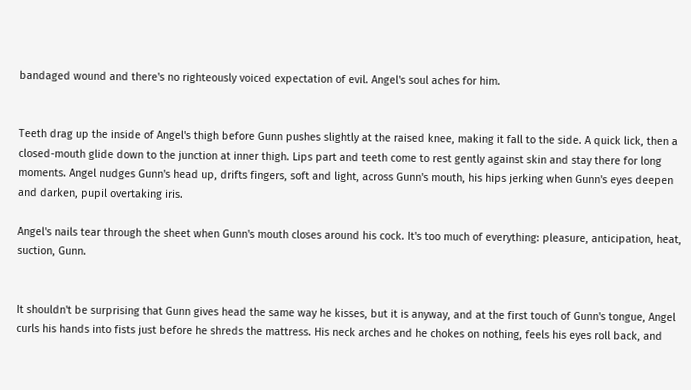bandaged wound and there's no righteously voiced expectation of evil. Angel's soul aches for him.


Teeth drag up the inside of Angel's thigh before Gunn pushes slightly at the raised knee, making it fall to the side. A quick lick, then a closed-mouth glide down to the junction at inner thigh. Lips part and teeth come to rest gently against skin and stay there for long moments. Angel nudges Gunn's head up, drifts fingers, soft and light, across Gunn's mouth, his hips jerking when Gunn's eyes deepen and darken, pupil overtaking iris.

Angel's nails tear through the sheet when Gunn's mouth closes around his cock. It's too much of everything: pleasure, anticipation, heat, suction, Gunn.


It shouldn't be surprising that Gunn gives head the same way he kisses, but it is anyway, and at the first touch of Gunn's tongue, Angel curls his hands into fists just before he shreds the mattress. His neck arches and he chokes on nothing, feels his eyes roll back, and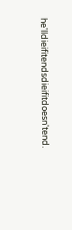he'lldieifitendsdieifitdoesn'tend.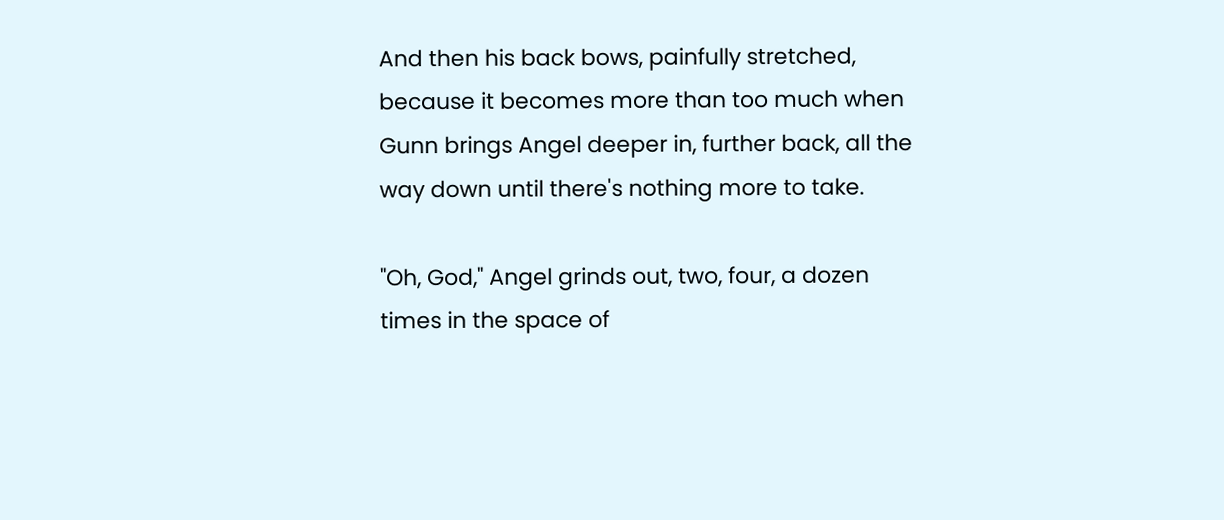And then his back bows, painfully stretched, because it becomes more than too much when Gunn brings Angel deeper in, further back, all the way down until there's nothing more to take.

"Oh, God," Angel grinds out, two, four, a dozen times in the space of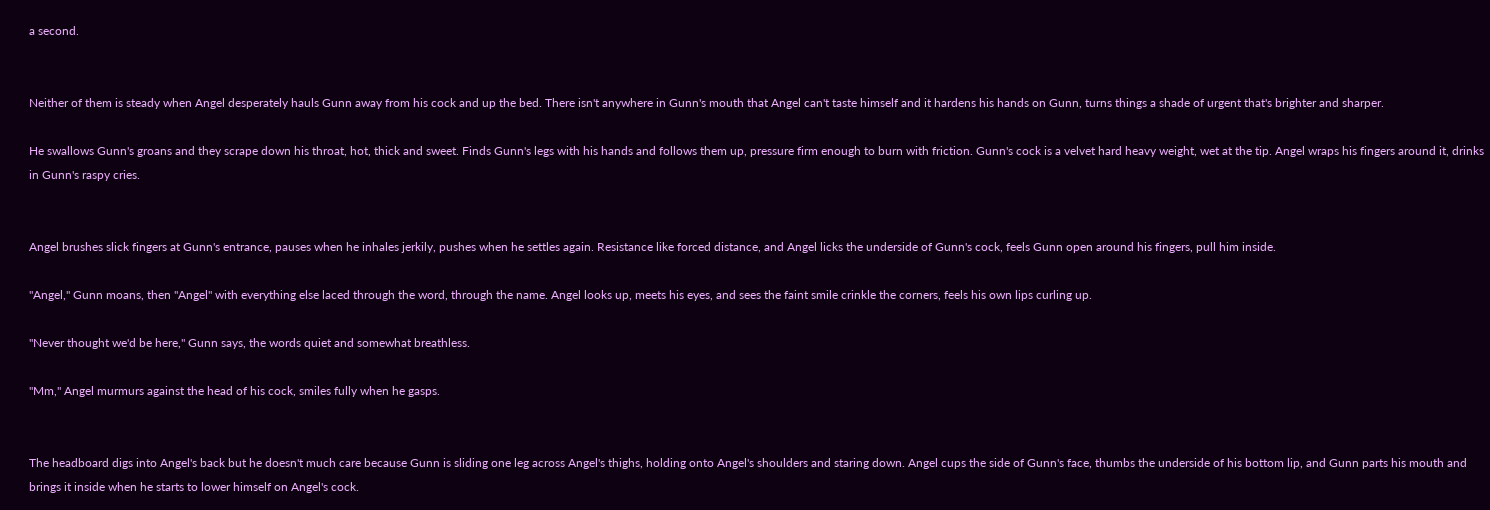a second.


Neither of them is steady when Angel desperately hauls Gunn away from his cock and up the bed. There isn't anywhere in Gunn's mouth that Angel can't taste himself and it hardens his hands on Gunn, turns things a shade of urgent that's brighter and sharper.

He swallows Gunn's groans and they scrape down his throat, hot, thick and sweet. Finds Gunn's legs with his hands and follows them up, pressure firm enough to burn with friction. Gunn's cock is a velvet hard heavy weight, wet at the tip. Angel wraps his fingers around it, drinks in Gunn's raspy cries.


Angel brushes slick fingers at Gunn's entrance, pauses when he inhales jerkily, pushes when he settles again. Resistance like forced distance, and Angel licks the underside of Gunn's cock, feels Gunn open around his fingers, pull him inside.

"Angel," Gunn moans, then "Angel" with everything else laced through the word, through the name. Angel looks up, meets his eyes, and sees the faint smile crinkle the corners, feels his own lips curling up.

"Never thought we'd be here," Gunn says, the words quiet and somewhat breathless.

"Mm," Angel murmurs against the head of his cock, smiles fully when he gasps.


The headboard digs into Angel's back but he doesn't much care because Gunn is sliding one leg across Angel's thighs, holding onto Angel's shoulders and staring down. Angel cups the side of Gunn's face, thumbs the underside of his bottom lip, and Gunn parts his mouth and brings it inside when he starts to lower himself on Angel's cock.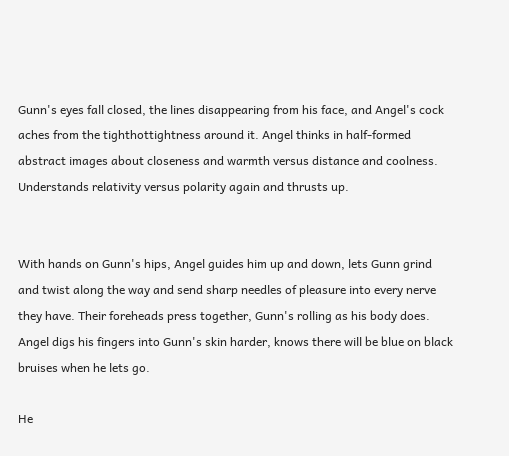Gunn's eyes fall closed, the lines disappearing from his face, and Angel's cock aches from the tighthottightness around it. Angel thinks in half-formed abstract images about closeness and warmth versus distance and coolness. Understands relativity versus polarity again and thrusts up.


With hands on Gunn's hips, Angel guides him up and down, lets Gunn grind and twist along the way and send sharp needles of pleasure into every nerve they have. Their foreheads press together, Gunn's rolling as his body does. Angel digs his fingers into Gunn's skin harder, knows there will be blue on black bruises when he lets go.

He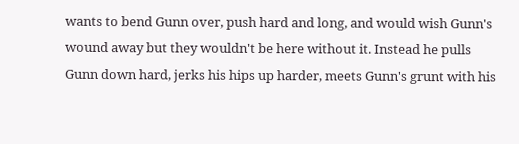wants to bend Gunn over, push hard and long, and would wish Gunn's wound away but they wouldn't be here without it. Instead he pulls Gunn down hard, jerks his hips up harder, meets Gunn's grunt with his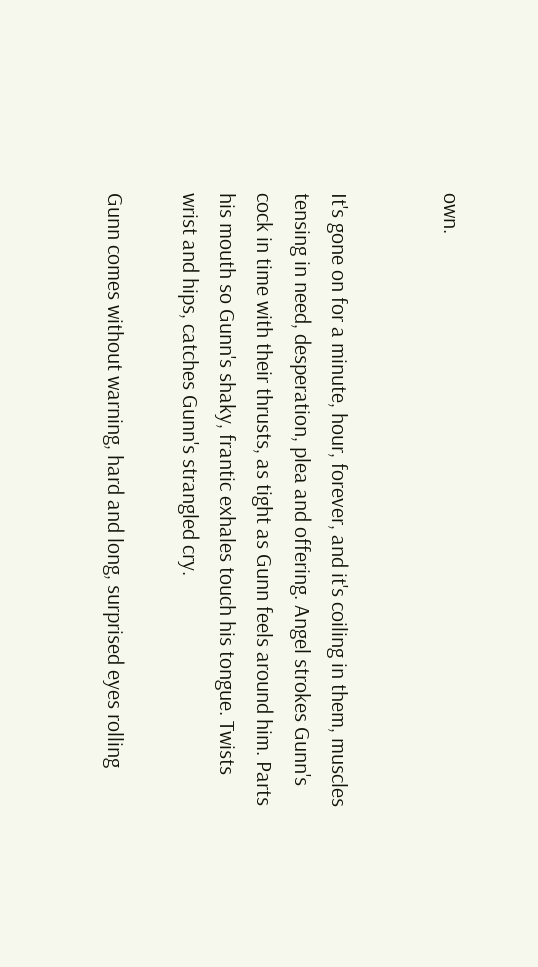own.


It's gone on for a minute, hour, forever, and it's coiling in them, muscles tensing in need, desperation, plea and offering. Angel strokes Gunn's cock in time with their thrusts, as tight as Gunn feels around him. Parts his mouth so Gunn's shaky, frantic exhales touch his tongue. Twists wrist and hips, catches Gunn's strangled cry.

Gunn comes without warning, hard and long, surprised eyes rolling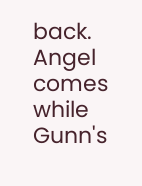back. Angel comes while Gunn's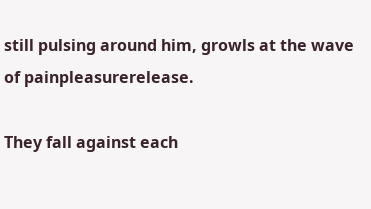still pulsing around him, growls at the wave of painpleasurerelease.

They fall against each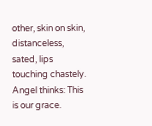other, skin on skin, distanceless, sated, lips touching chastely. Angel thinks: This is our grace.